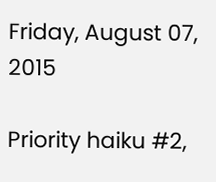Friday, August 07, 2015

Priority haiku #2,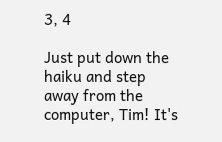3, 4

Just put down the haiku and step away from the computer, Tim! It's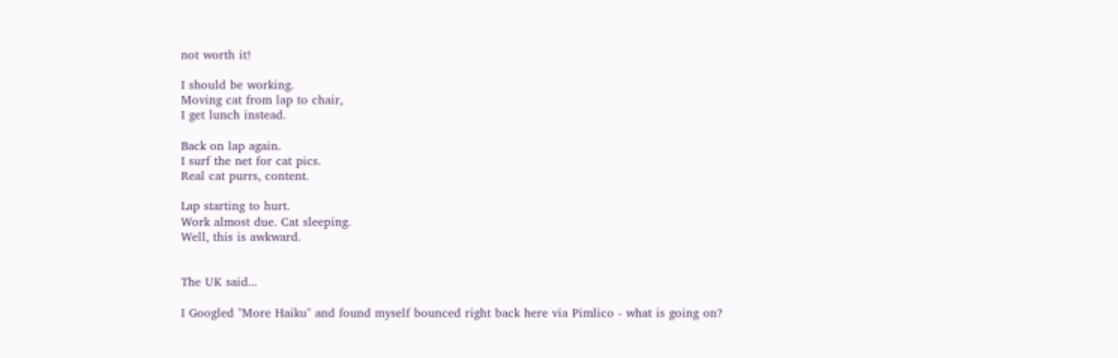not worth it!

I should be working.
Moving cat from lap to chair,
I get lunch instead.

Back on lap again.
I surf the net for cat pics.
Real cat purrs, content.

Lap starting to hurt.
Work almost due. Cat sleeping.
Well, this is awkward.


The UK said...

I Googled "More Haiku" and found myself bounced right back here via Pimlico - what is going on?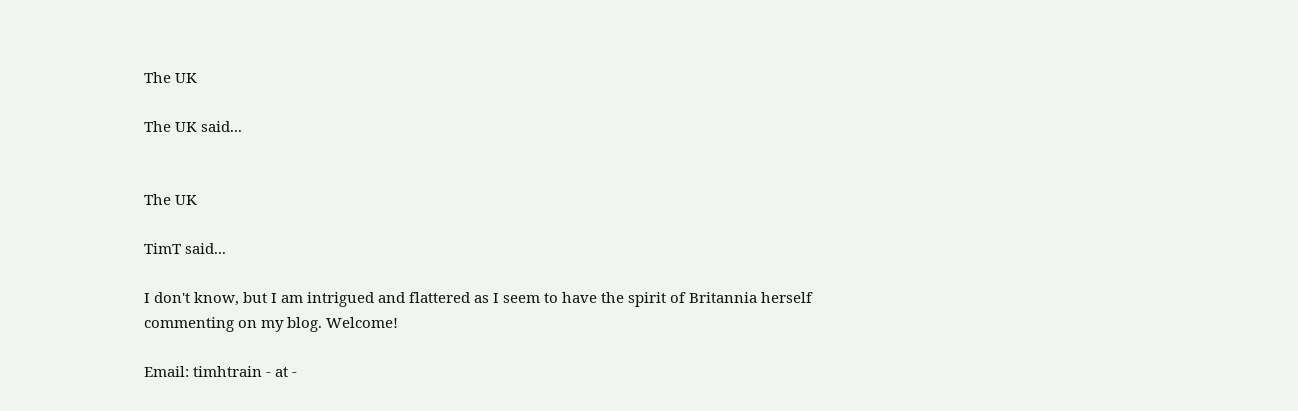The UK

The UK said...


The UK

TimT said...

I don't know, but I am intrigued and flattered as I seem to have the spirit of Britannia herself commenting on my blog. Welcome!

Email: timhtrain - at -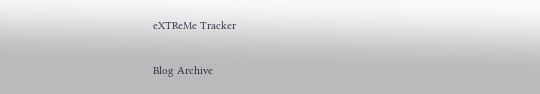eXTReMe Tracker

Blog Archive